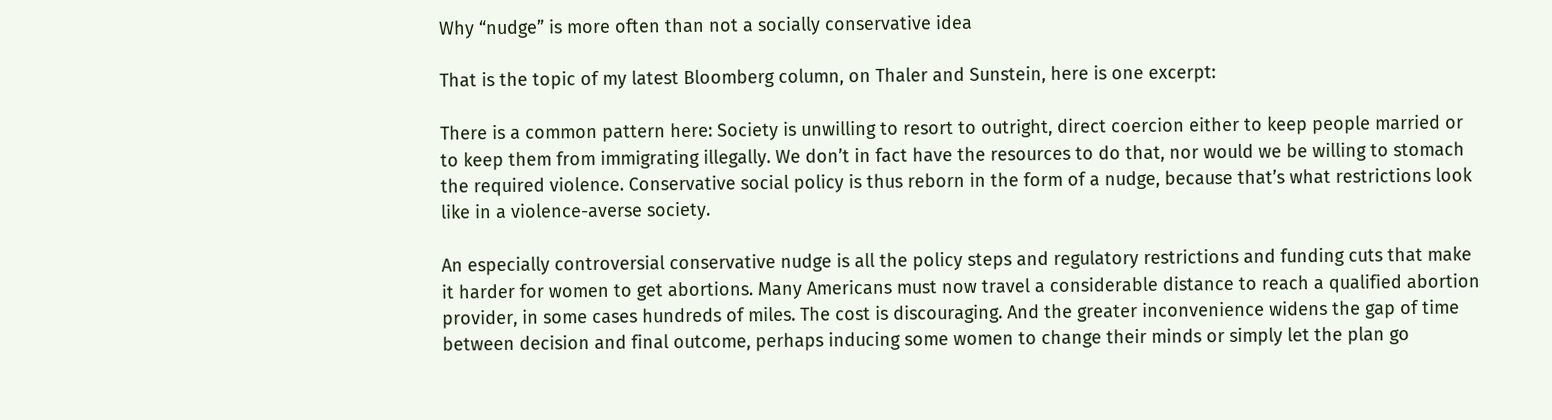Why “nudge” is more often than not a socially conservative idea

That is the topic of my latest Bloomberg column, on Thaler and Sunstein, here is one excerpt:

There is a common pattern here: Society is unwilling to resort to outright, direct coercion either to keep people married or to keep them from immigrating illegally. We don’t in fact have the resources to do that, nor would we be willing to stomach the required violence. Conservative social policy is thus reborn in the form of a nudge, because that’s what restrictions look like in a violence-averse society.

An especially controversial conservative nudge is all the policy steps and regulatory restrictions and funding cuts that make it harder for women to get abortions. Many Americans must now travel a considerable distance to reach a qualified abortion provider, in some cases hundreds of miles. The cost is discouraging. And the greater inconvenience widens the gap of time between decision and final outcome, perhaps inducing some women to change their minds or simply let the plan go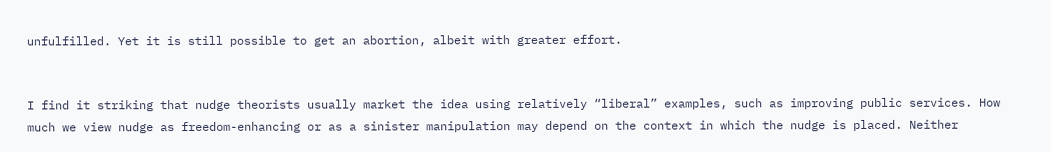unfulfilled. Yet it is still possible to get an abortion, albeit with greater effort.


I find it striking that nudge theorists usually market the idea using relatively “liberal” examples, such as improving public services. How much we view nudge as freedom-enhancing or as a sinister manipulation may depend on the context in which the nudge is placed. Neither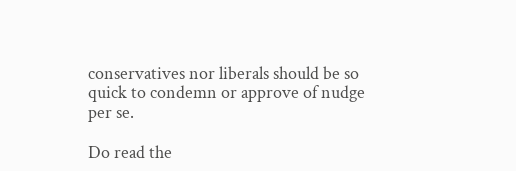conservatives nor liberals should be so quick to condemn or approve of nudge per se.

Do read the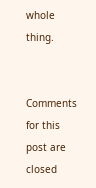whole thing.


Comments for this post are closed